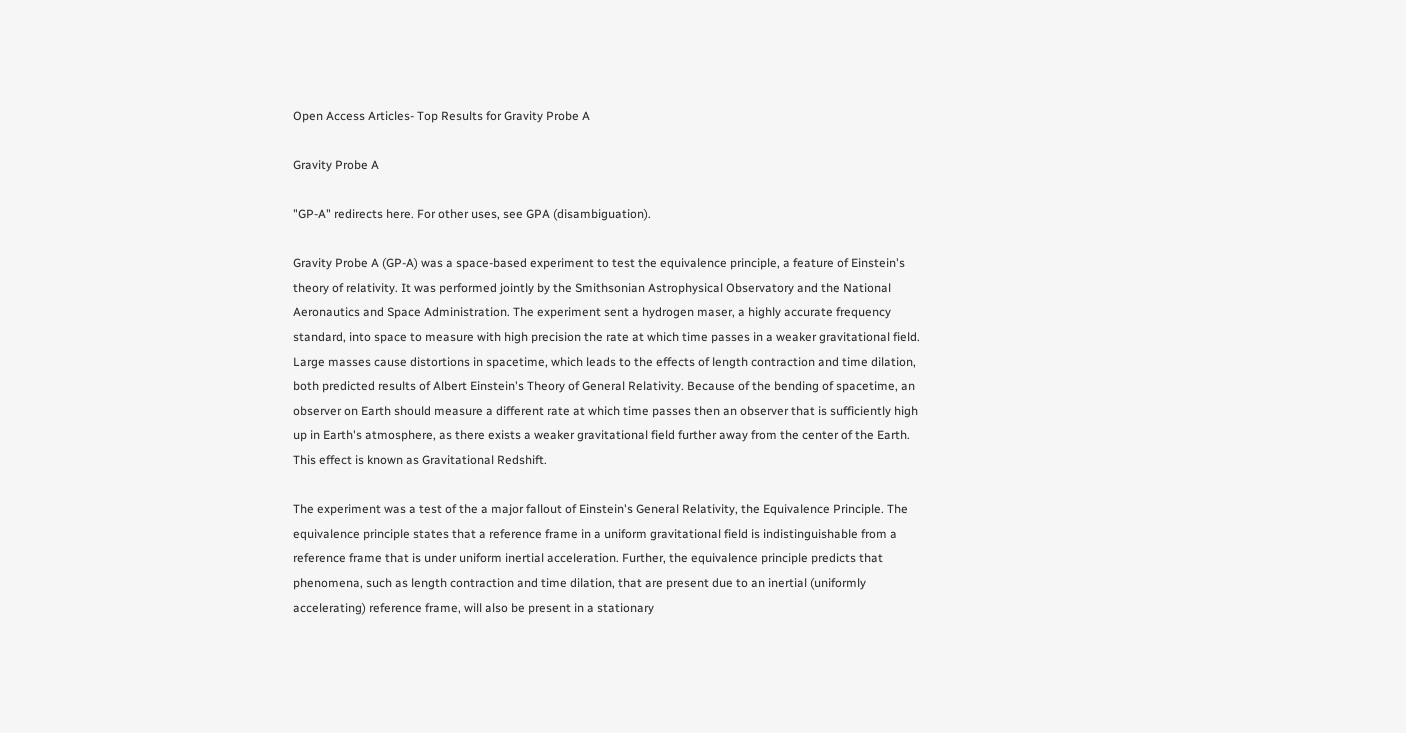Open Access Articles- Top Results for Gravity Probe A

Gravity Probe A

"GP-A" redirects here. For other uses, see GPA (disambiguation).

Gravity Probe A (GP-A) was a space-based experiment to test the equivalence principle, a feature of Einstein's theory of relativity. It was performed jointly by the Smithsonian Astrophysical Observatory and the National Aeronautics and Space Administration. The experiment sent a hydrogen maser, a highly accurate frequency standard, into space to measure with high precision the rate at which time passes in a weaker gravitational field. Large masses cause distortions in spacetime, which leads to the effects of length contraction and time dilation, both predicted results of Albert Einstein's Theory of General Relativity. Because of the bending of spacetime, an observer on Earth should measure a different rate at which time passes then an observer that is sufficiently high up in Earth's atmosphere, as there exists a weaker gravitational field further away from the center of the Earth. This effect is known as Gravitational Redshift.

The experiment was a test of the a major fallout of Einstein's General Relativity, the Equivalence Principle. The equivalence principle states that a reference frame in a uniform gravitational field is indistinguishable from a reference frame that is under uniform inertial acceleration. Further, the equivalence principle predicts that phenomena, such as length contraction and time dilation, that are present due to an inertial (uniformly accelerating) reference frame, will also be present in a stationary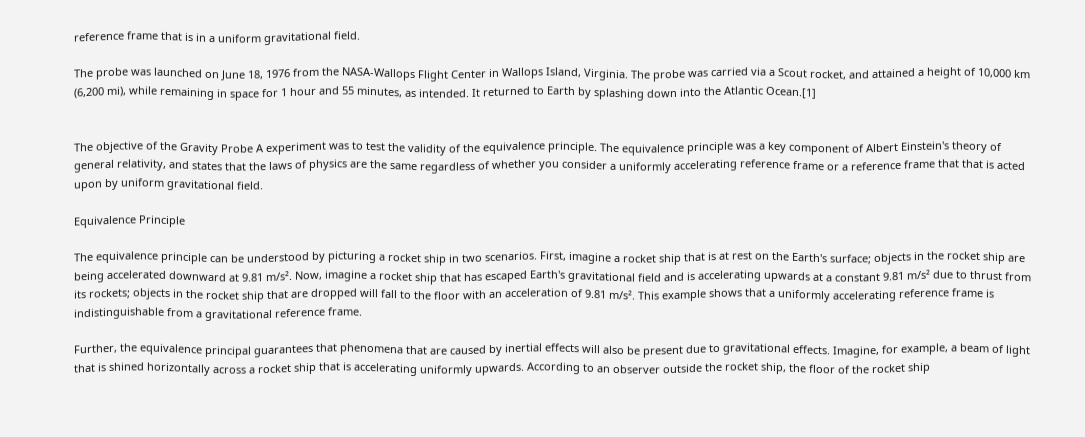reference frame that is in a uniform gravitational field.

The probe was launched on June 18, 1976 from the NASA-Wallops Flight Center in Wallops Island, Virginia. The probe was carried via a Scout rocket, and attained a height of 10,000 km (6,200 mi), while remaining in space for 1 hour and 55 minutes, as intended. It returned to Earth by splashing down into the Atlantic Ocean.[1]


The objective of the Gravity Probe A experiment was to test the validity of the equivalence principle. The equivalence principle was a key component of Albert Einstein's theory of general relativity, and states that the laws of physics are the same regardless of whether you consider a uniformly accelerating reference frame or a reference frame that that is acted upon by uniform gravitational field.

Equivalence Principle

The equivalence principle can be understood by picturing a rocket ship in two scenarios. First, imagine a rocket ship that is at rest on the Earth's surface; objects in the rocket ship are being accelerated downward at 9.81 m/s². Now, imagine a rocket ship that has escaped Earth's gravitational field and is accelerating upwards at a constant 9.81 m/s² due to thrust from its rockets; objects in the rocket ship that are dropped will fall to the floor with an acceleration of 9.81 m/s². This example shows that a uniformly accelerating reference frame is indistinguishable from a gravitational reference frame.

Further, the equivalence principal guarantees that phenomena that are caused by inertial effects will also be present due to gravitational effects. Imagine, for example, a beam of light that is shined horizontally across a rocket ship that is accelerating uniformly upwards. According to an observer outside the rocket ship, the floor of the rocket ship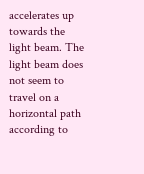accelerates up towards the light beam. The light beam does not seem to travel on a horizontal path according to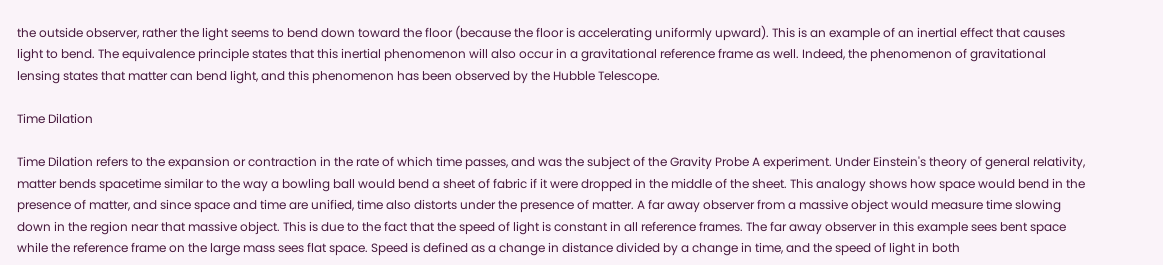the outside observer, rather the light seems to bend down toward the floor (because the floor is accelerating uniformly upward). This is an example of an inertial effect that causes light to bend. The equivalence principle states that this inertial phenomenon will also occur in a gravitational reference frame as well. Indeed, the phenomenon of gravitational lensing states that matter can bend light, and this phenomenon has been observed by the Hubble Telescope.

Time Dilation

Time Dilation refers to the expansion or contraction in the rate of which time passes, and was the subject of the Gravity Probe A experiment. Under Einstein's theory of general relativity, matter bends spacetime similar to the way a bowling ball would bend a sheet of fabric if it were dropped in the middle of the sheet. This analogy shows how space would bend in the presence of matter, and since space and time are unified, time also distorts under the presence of matter. A far away observer from a massive object would measure time slowing down in the region near that massive object. This is due to the fact that the speed of light is constant in all reference frames. The far away observer in this example sees bent space while the reference frame on the large mass sees flat space. Speed is defined as a change in distance divided by a change in time, and the speed of light in both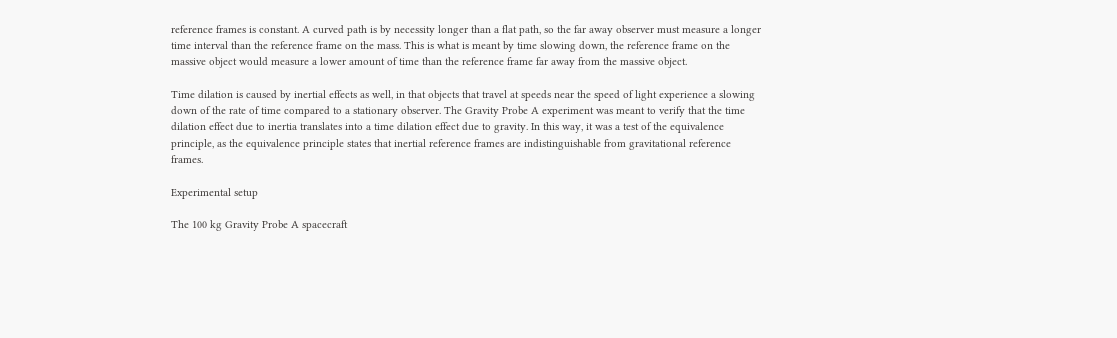reference frames is constant. A curved path is by necessity longer than a flat path, so the far away observer must measure a longer time interval than the reference frame on the mass. This is what is meant by time slowing down, the reference frame on the massive object would measure a lower amount of time than the reference frame far away from the massive object.

Time dilation is caused by inertial effects as well, in that objects that travel at speeds near the speed of light experience a slowing down of the rate of time compared to a stationary observer. The Gravity Probe A experiment was meant to verify that the time dilation effect due to inertia translates into a time dilation effect due to gravity. In this way, it was a test of the equivalence principle, as the equivalence principle states that inertial reference frames are indistinguishable from gravitational reference frames.

Experimental setup

The 100 kg Gravity Probe A spacecraft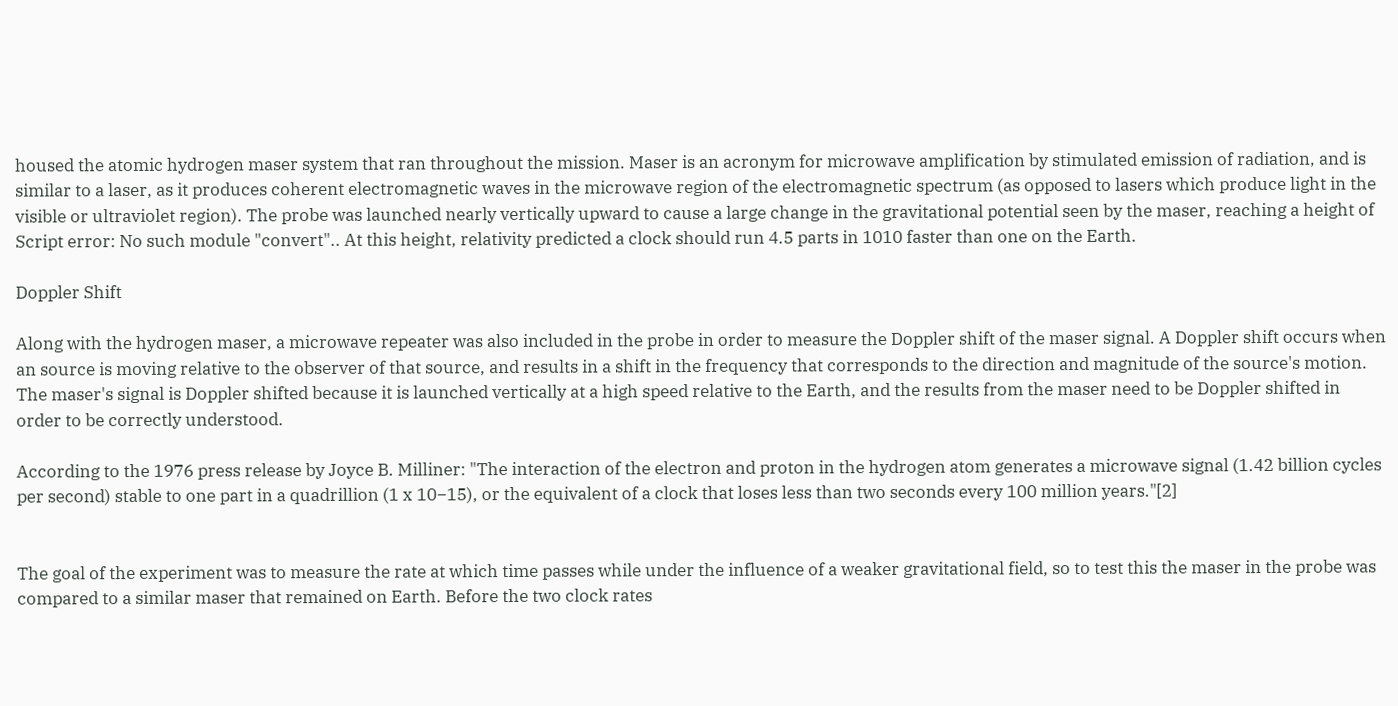housed the atomic hydrogen maser system that ran throughout the mission. Maser is an acronym for microwave amplification by stimulated emission of radiation, and is similar to a laser, as it produces coherent electromagnetic waves in the microwave region of the electromagnetic spectrum (as opposed to lasers which produce light in the visible or ultraviolet region). The probe was launched nearly vertically upward to cause a large change in the gravitational potential seen by the maser, reaching a height of Script error: No such module "convert".. At this height, relativity predicted a clock should run 4.5 parts in 1010 faster than one on the Earth.

Doppler Shift

Along with the hydrogen maser, a microwave repeater was also included in the probe in order to measure the Doppler shift of the maser signal. A Doppler shift occurs when an source is moving relative to the observer of that source, and results in a shift in the frequency that corresponds to the direction and magnitude of the source's motion. The maser's signal is Doppler shifted because it is launched vertically at a high speed relative to the Earth, and the results from the maser need to be Doppler shifted in order to be correctly understood.

According to the 1976 press release by Joyce B. Milliner: "The interaction of the electron and proton in the hydrogen atom generates a microwave signal (1.42 billion cycles per second) stable to one part in a quadrillion (1 x 10−15), or the equivalent of a clock that loses less than two seconds every 100 million years."[2]


The goal of the experiment was to measure the rate at which time passes while under the influence of a weaker gravitational field, so to test this the maser in the probe was compared to a similar maser that remained on Earth. Before the two clock rates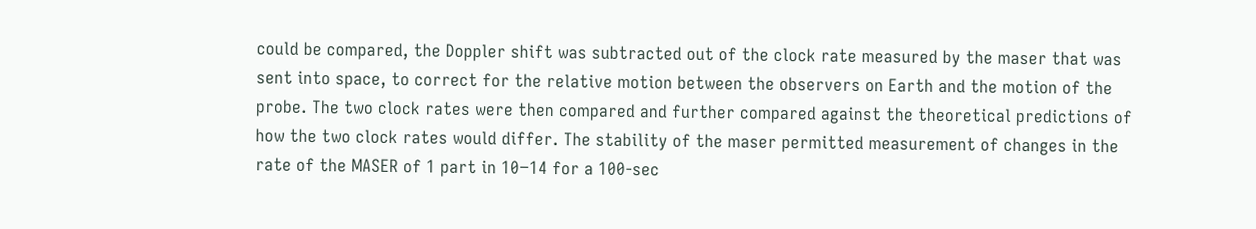could be compared, the Doppler shift was subtracted out of the clock rate measured by the maser that was sent into space, to correct for the relative motion between the observers on Earth and the motion of the probe. The two clock rates were then compared and further compared against the theoretical predictions of how the two clock rates would differ. The stability of the maser permitted measurement of changes in the rate of the MASER of 1 part in 10−14 for a 100-sec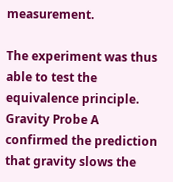measurement.

The experiment was thus able to test the equivalence principle. Gravity Probe A confirmed the prediction that gravity slows the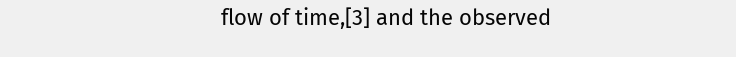flow of time,[3] and the observed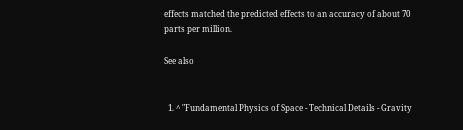effects matched the predicted effects to an accuracy of about 70 parts per million.

See also


  1. ^ "Fundamental Physics of Space - Technical Details - Gravity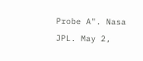Probe A". Nasa JPL. May 2,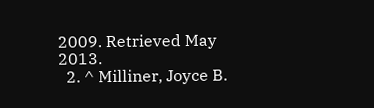2009. Retrieved May 2013.
  2. ^ Milliner, Joyce B.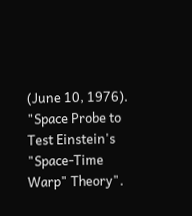(June 10, 1976). "Space Probe to Test Einstein's "Space-Time Warp" Theory".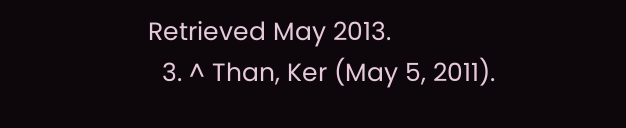Retrieved May 2013.
  3. ^ Than, Ker (May 5, 2011).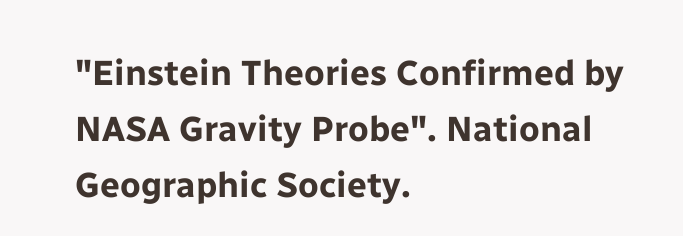"Einstein Theories Confirmed by NASA Gravity Probe". National Geographic Society.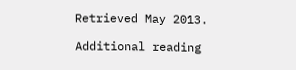Retrieved May 2013.

Additional reading